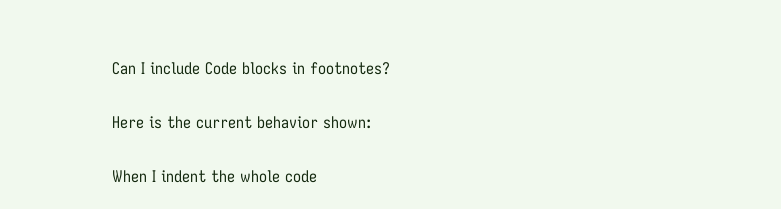Can I include Code blocks in footnotes?

Here is the current behavior shown:

When I indent the whole code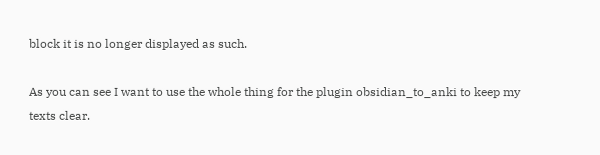block it is no longer displayed as such.

As you can see I want to use the whole thing for the plugin obsidian_to_anki to keep my texts clear.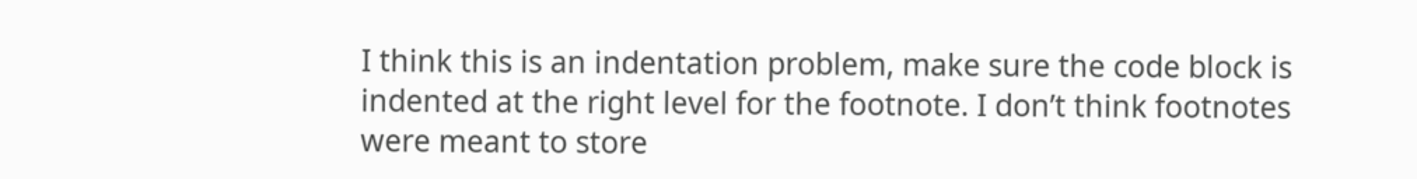I think this is an indentation problem, make sure the code block is indented at the right level for the footnote. I don’t think footnotes were meant to store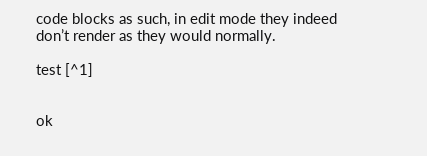code blocks as such, in edit mode they indeed don’t render as they would normally.

test [^1]


ok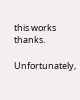this works thanks.

Unfortunately,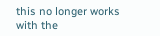this no longer works with the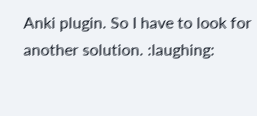Anki plugin. So I have to look for another solution. :laughing: